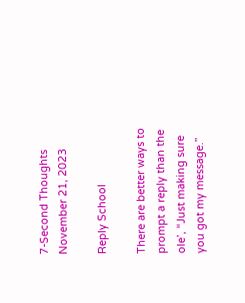7-Second Thoughts November 21, 2023

Reply School

There are better ways to prompt a reply than the ole’, “Just making sure you got my message.”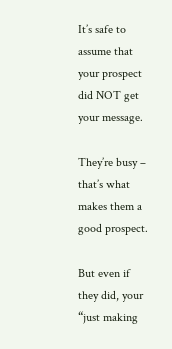It’s safe to assume that your prospect did NOT get your message.

They’re busy – that’s what makes them a good prospect.

But even if they did, your “just making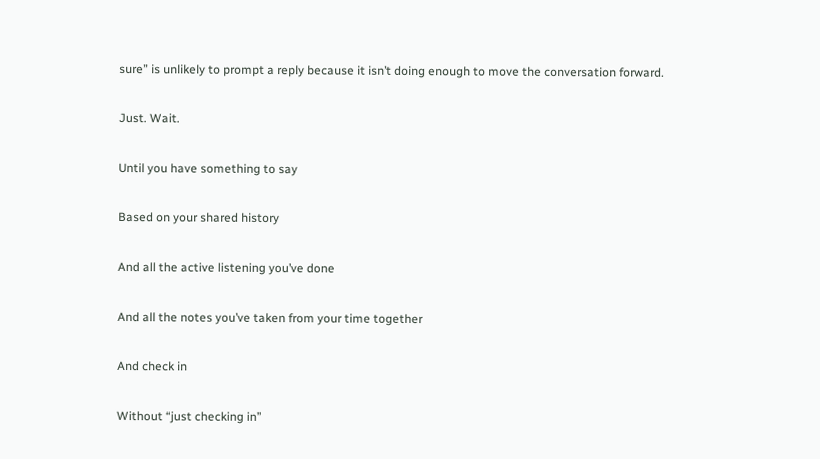sure” is unlikely to prompt a reply because it isn’t doing enough to move the conversation forward.

Just. Wait.

Until you have something to say

Based on your shared history

And all the active listening you’ve done

And all the notes you’ve taken from your time together

And check in

Without “just checking in”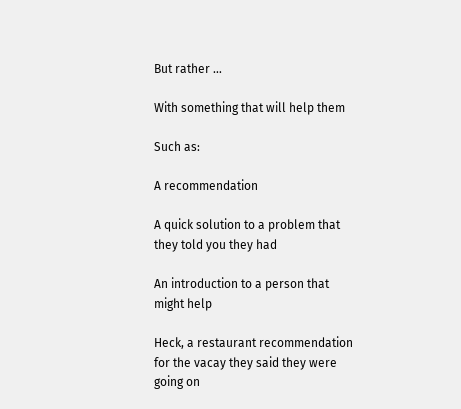But rather …

With something that will help them

Such as:

A recommendation

A quick solution to a problem that they told you they had

An introduction to a person that might help

Heck, a restaurant recommendation for the vacay they said they were going on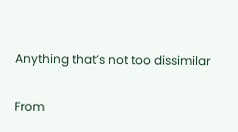Anything that’s not too dissimilar

From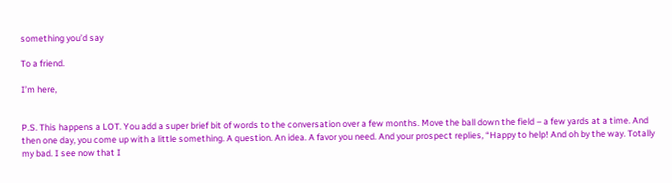something you’d say

To a friend.

I’m here,


P.S. This happens a LOT. You add a super brief bit of words to the conversation over a few months. Move the ball down the field – a few yards at a time. And then one day, you come up with a little something. A question. An idea. A favor you need. And your prospect replies, “Happy to help! And oh by the way. Totally my bad. I see now that I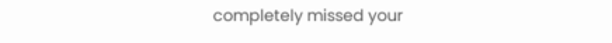completely missed your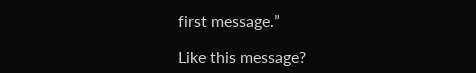first message.”

Like this message?